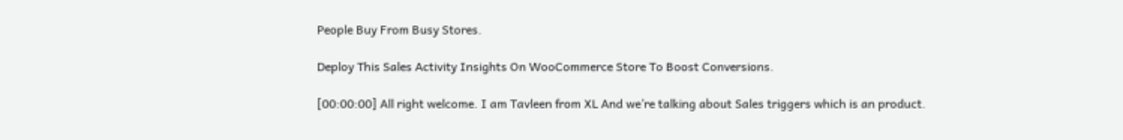People Buy From Busy Stores.

Deploy This Sales Activity Insights On WooCommerce Store To Boost Conversions.

[00:00:00] All right welcome. I am Tavleen from XL And we’re talking about Sales triggers which is an product.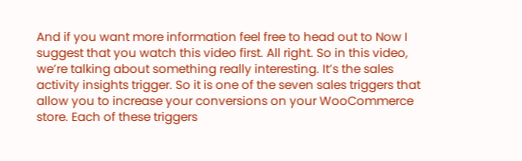And if you want more information feel free to head out to Now I suggest that you watch this video first. All right. So in this video, we’re talking about something really interesting. It’s the sales activity insights trigger. So it is one of the seven sales triggers that allow you to increase your conversions on your WooCommerce store. Each of these triggers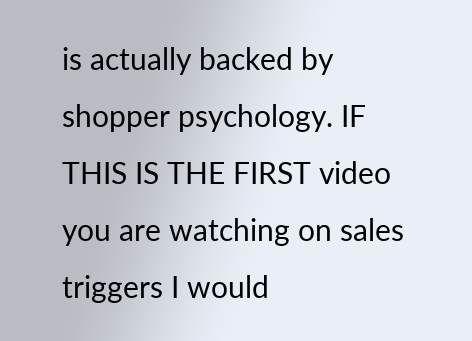is actually backed by shopper psychology. IF THIS IS THE FIRST video you are watching on sales triggers I would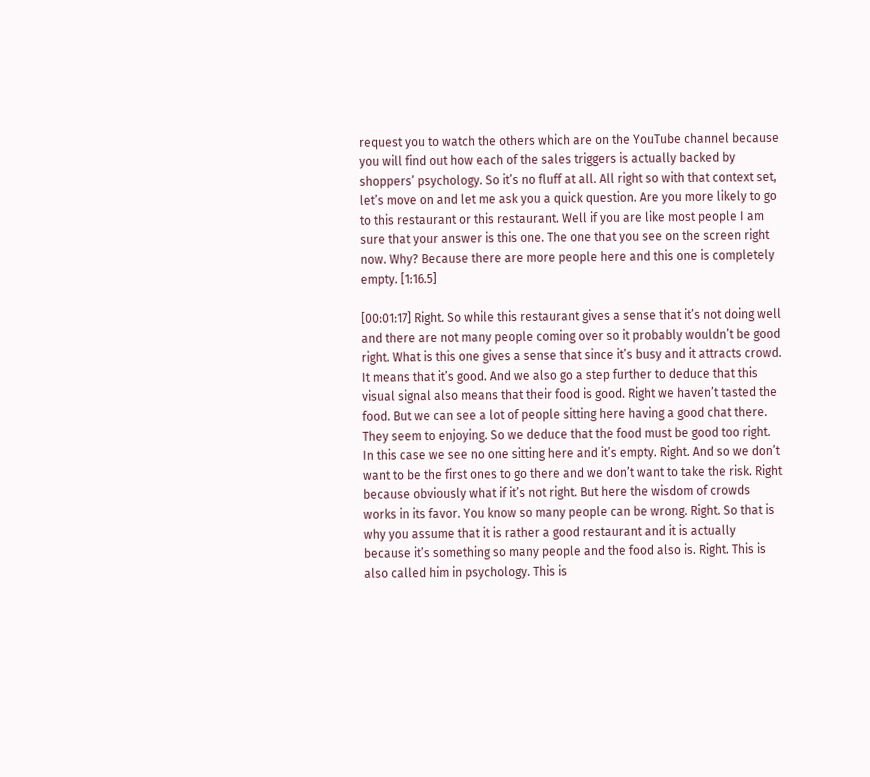request you to watch the others which are on the YouTube channel because you will find out how each of the sales triggers is actually backed by shoppers’ psychology. So it’s no fluff at all. All right so with that context set, let’s move on and let me ask you a quick question. Are you more likely to go to this restaurant or this restaurant. Well if you are like most people I am sure that your answer is this one. The one that you see on the screen right now. Why? Because there are more people here and this one is completely empty. [1:16.5]

[00:01:17] Right. So while this restaurant gives a sense that it’s not doing well and there are not many people coming over so it probably wouldn’t be good right. What is this one gives a sense that since it’s busy and it attracts crowd. It means that it’s good. And we also go a step further to deduce that this visual signal also means that their food is good. Right we haven’t tasted the food. But we can see a lot of people sitting here having a good chat there. They seem to enjoying. So we deduce that the food must be good too right. In this case we see no one sitting here and it’s empty. Right. And so we don’t want to be the first ones to go there and we don’t want to take the risk. Right because obviously what if it’s not right. But here the wisdom of crowds works in its favor. You know so many people can be wrong. Right. So that is why you assume that it is rather a good restaurant and it is actually because it’s something so many people and the food also is. Right. This is also called him in psychology. This is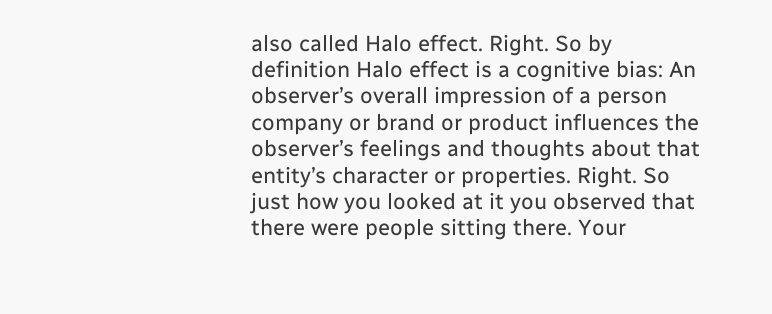also called Halo effect. Right. So by definition Halo effect is a cognitive bias: An observer’s overall impression of a person company or brand or product influences the observer’s feelings and thoughts about that entity’s character or properties. Right. So just how you looked at it you observed that there were people sitting there. Your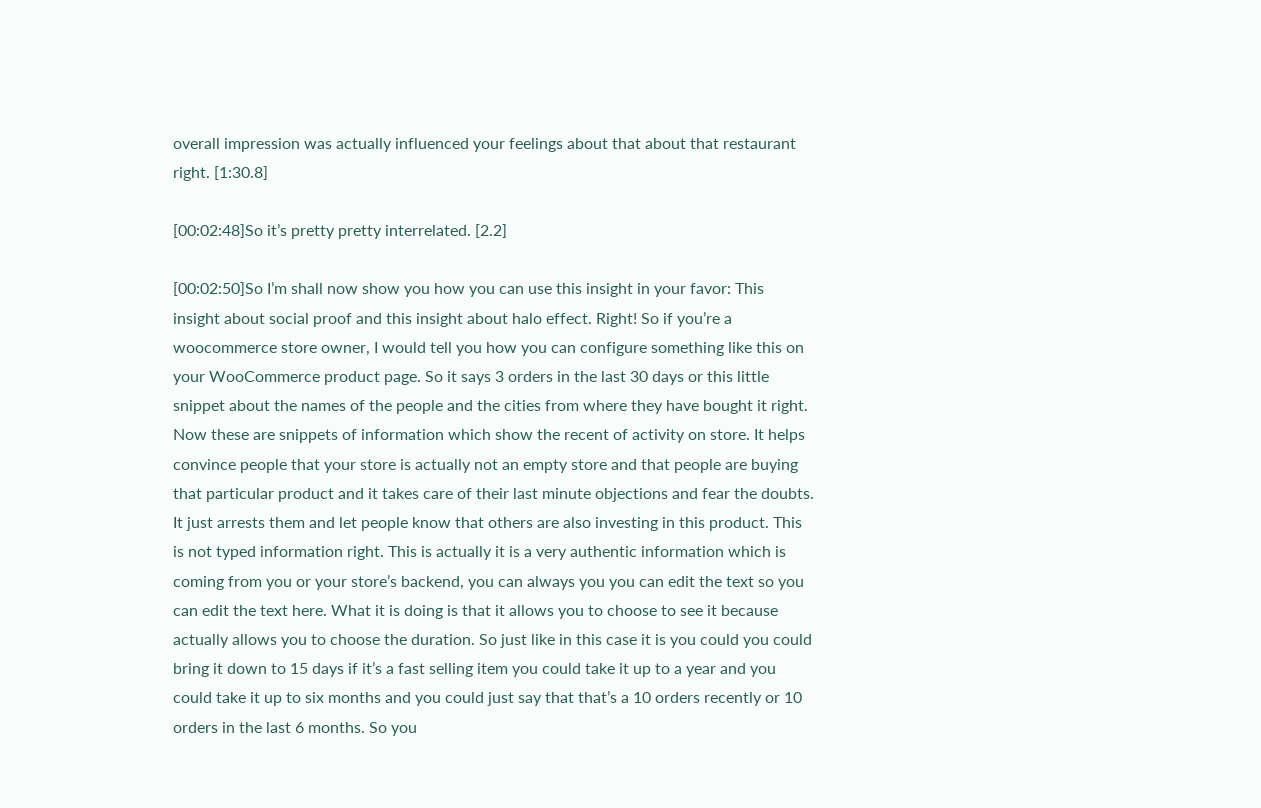overall impression was actually influenced your feelings about that about that restaurant right. [1:30.8]

[00:02:48]So it’s pretty pretty interrelated. [2.2]

[00:02:50]So I’m shall now show you how you can use this insight in your favor: This insight about social proof and this insight about halo effect. Right! So if you’re a woocommerce store owner, I would tell you how you can configure something like this on your WooCommerce product page. So it says 3 orders in the last 30 days or this little snippet about the names of the people and the cities from where they have bought it right. Now these are snippets of information which show the recent of activity on store. It helps convince people that your store is actually not an empty store and that people are buying that particular product and it takes care of their last minute objections and fear the doubts. It just arrests them and let people know that others are also investing in this product. This is not typed information right. This is actually it is a very authentic information which is coming from you or your store’s backend, you can always you you can edit the text so you can edit the text here. What it is doing is that it allows you to choose to see it because actually allows you to choose the duration. So just like in this case it is you could you could bring it down to 15 days if it’s a fast selling item you could take it up to a year and you could take it up to six months and you could just say that that’s a 10 orders recently or 10 orders in the last 6 months. So you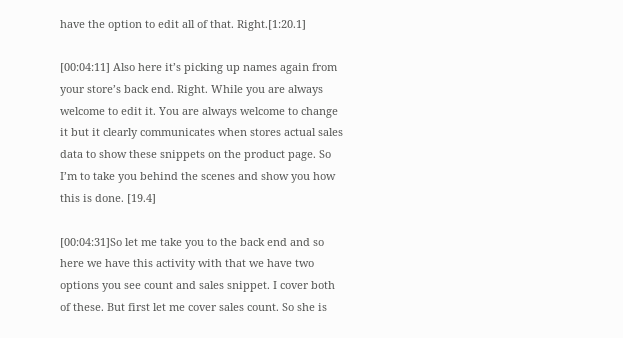have the option to edit all of that. Right.[1:20.1]

[00:04:11] Also here it’s picking up names again from your store’s back end. Right. While you are always welcome to edit it. You are always welcome to change it but it clearly communicates when stores actual sales data to show these snippets on the product page. So I’m to take you behind the scenes and show you how this is done. [19.4]

[00:04:31]So let me take you to the back end and so here we have this activity with that we have two options you see count and sales snippet. I cover both of these. But first let me cover sales count. So she is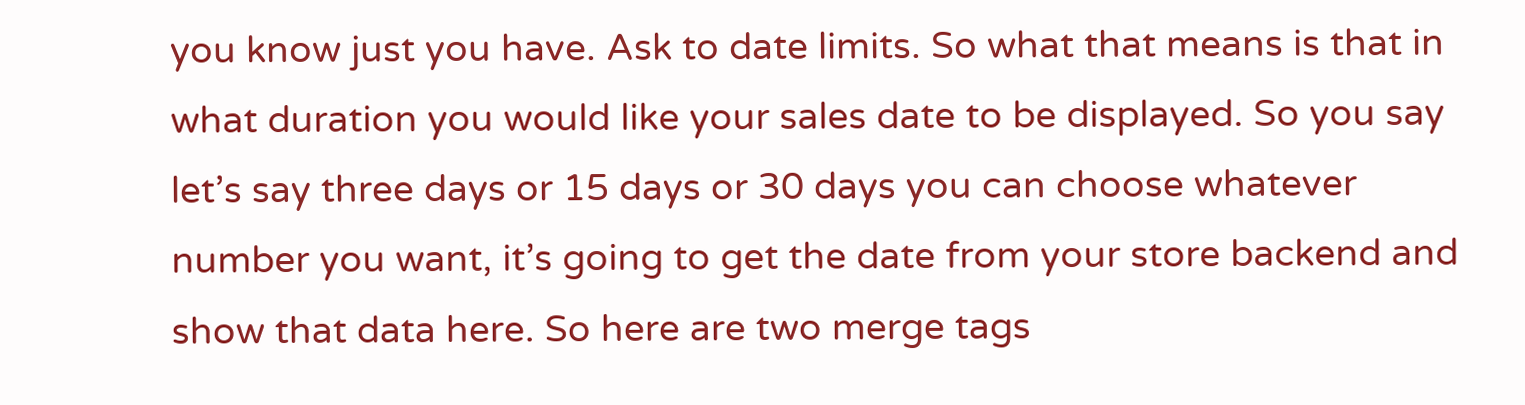you know just you have. Ask to date limits. So what that means is that in what duration you would like your sales date to be displayed. So you say let’s say three days or 15 days or 30 days you can choose whatever number you want, it’s going to get the date from your store backend and show that data here. So here are two merge tags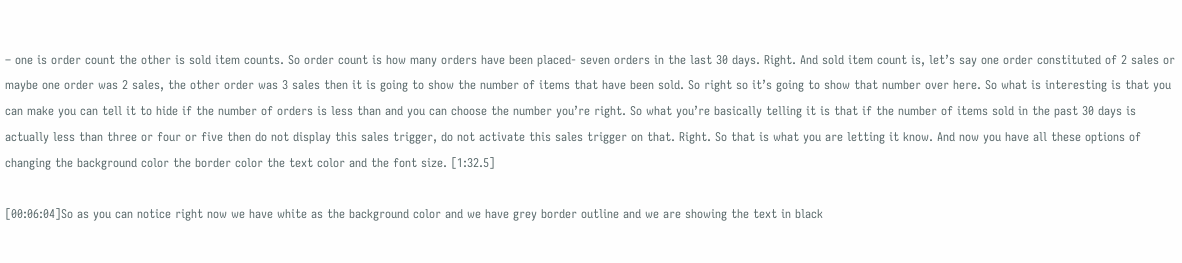– one is order count the other is sold item counts. So order count is how many orders have been placed- seven orders in the last 30 days. Right. And sold item count is, let’s say one order constituted of 2 sales or maybe one order was 2 sales, the other order was 3 sales then it is going to show the number of items that have been sold. So right so it’s going to show that number over here. So what is interesting is that you can make you can tell it to hide if the number of orders is less than and you can choose the number you’re right. So what you’re basically telling it is that if the number of items sold in the past 30 days is actually less than three or four or five then do not display this sales trigger, do not activate this sales trigger on that. Right. So that is what you are letting it know. And now you have all these options of changing the background color the border color the text color and the font size. [1:32.5]

[00:06:04]So as you can notice right now we have white as the background color and we have grey border outline and we are showing the text in black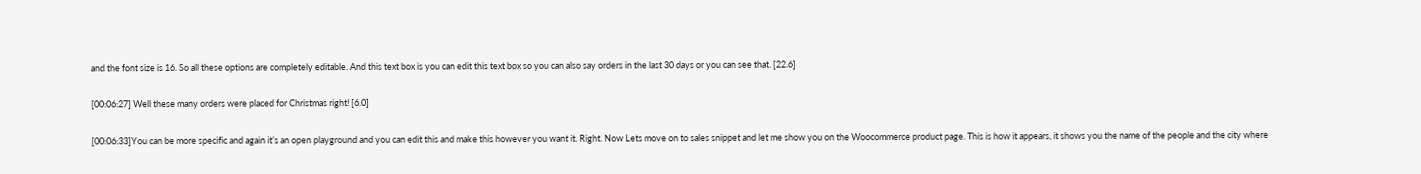and the font size is 16. So all these options are completely editable. And this text box is you can edit this text box so you can also say orders in the last 30 days or you can see that. [22.6]

[00:06:27] Well these many orders were placed for Christmas right! [6.0]

[00:06:33]You can be more specific and again it’s an open playground and you can edit this and make this however you want it. Right. Now Lets move on to sales snippet and let me show you on the Woocommerce product page. This is how it appears, it shows you the name of the people and the city where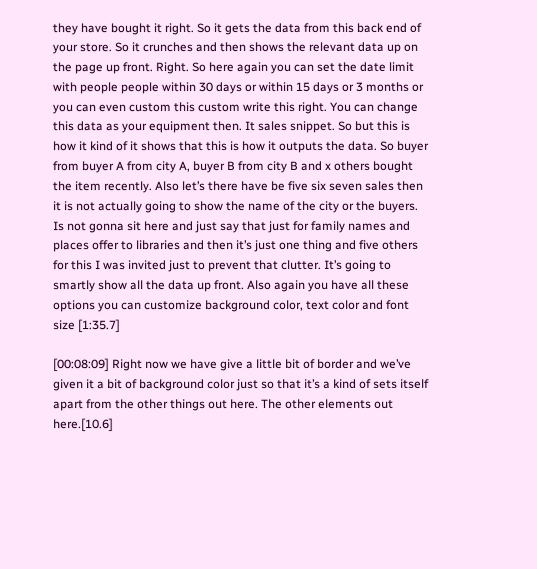they have bought it right. So it gets the data from this back end of your store. So it crunches and then shows the relevant data up on the page up front. Right. So here again you can set the date limit with people people within 30 days or within 15 days or 3 months or you can even custom this custom write this right. You can change this data as your equipment then. It sales snippet. So but this is how it kind of it shows that this is how it outputs the data. So buyer from buyer A from city A, buyer B from city B and x others bought the item recently. Also let’s there have be five six seven sales then it is not actually going to show the name of the city or the buyers. Is not gonna sit here and just say that just for family names and places offer to libraries and then it’s just one thing and five others for this I was invited just to prevent that clutter. It’s going to smartly show all the data up front. Also again you have all these options you can customize background color, text color and font size [1:35.7]

[00:08:09] Right now we have give a little bit of border and we’ve given it a bit of background color just so that it’s a kind of sets itself apart from the other things out here. The other elements out here.[10.6]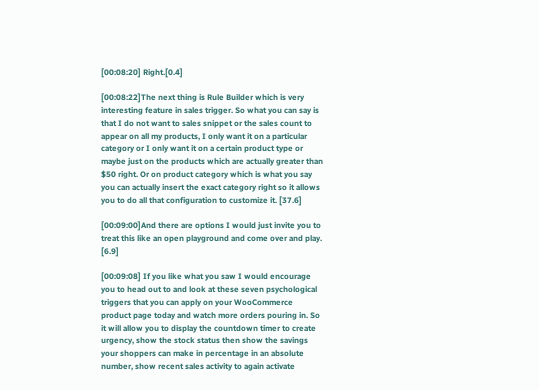[00:08:20] Right.[0.4]

[00:08:22]The next thing is Rule Builder which is very interesting feature in sales trigger. So what you can say is that I do not want to sales snippet or the sales count to appear on all my products, I only want it on a particular category or I only want it on a certain product type or maybe just on the products which are actually greater than $50 right. Or on product category which is what you say you can actually insert the exact category right so it allows you to do all that configuration to customize it. [37.6]

[00:09:00]And there are options I would just invite you to treat this like an open playground and come over and play. [6.9]

[00:09:08] If you like what you saw I would encourage you to head out to and look at these seven psychological triggers that you can apply on your WooCommerce product page today and watch more orders pouring in. So it will allow you to display the countdown timer to create urgency, show the stock status then show the savings your shoppers can make in percentage in an absolute number, show recent sales activity to again activate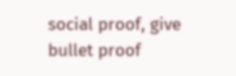social proof, give bullet proof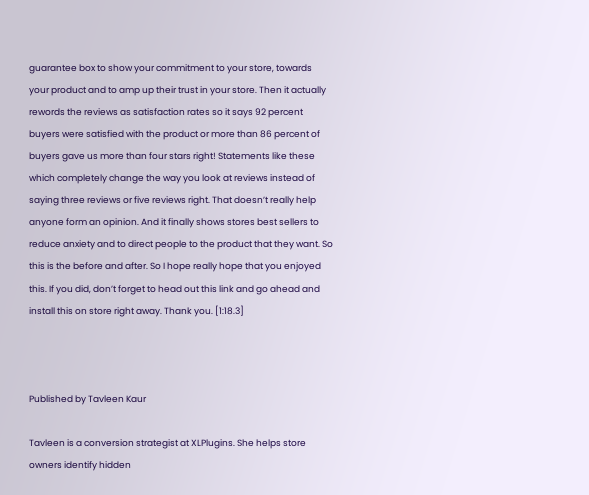guarantee box to show your commitment to your store, towards your product and to amp up their trust in your store. Then it actually rewords the reviews as satisfaction rates so it says 92 percent buyers were satisfied with the product or more than 86 percent of buyers gave us more than four stars right! Statements like these which completely change the way you look at reviews instead of saying three reviews or five reviews right. That doesn’t really help anyone form an opinion. And it finally shows stores best sellers to reduce anxiety and to direct people to the product that they want. So this is the before and after. So I hope really hope that you enjoyed this. If you did, don’t forget to head out this link and go ahead and install this on store right away. Thank you. [1:18.3]



Published by Tavleen Kaur

Tavleen is a conversion strategist at XLPlugins. She helps store owners identify hidden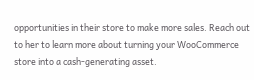opportunities in their store to make more sales. Reach out to her to learn more about turning your WooCommerce store into a cash-generating asset.